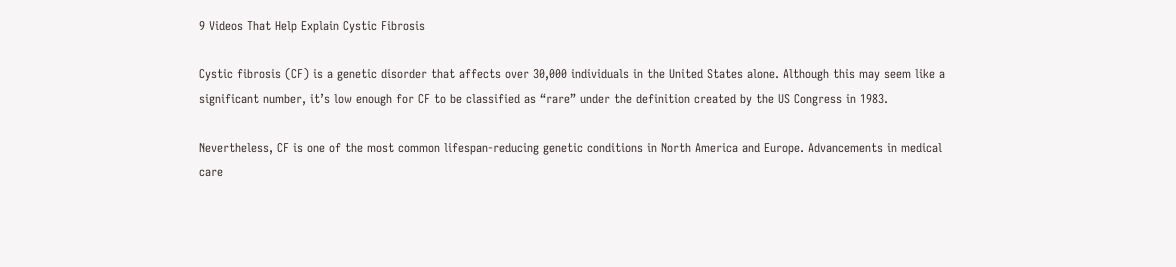9 Videos That Help Explain Cystic Fibrosis

Cystic fibrosis (CF) is a genetic disorder that affects over 30,000 individuals in the United States alone. Although this may seem like a significant number, it’s low enough for CF to be classified as “rare” under the definition created by the US Congress in 1983.

Nevertheless, CF is one of the most common lifespan-reducing genetic conditions in North America and Europe. Advancements in medical care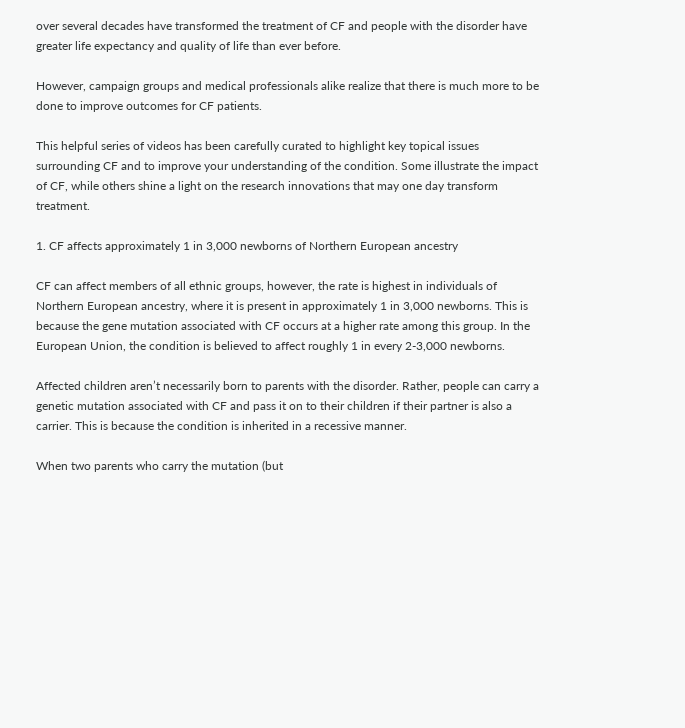over several decades have transformed the treatment of CF and people with the disorder have greater life expectancy and quality of life than ever before.

However, campaign groups and medical professionals alike realize that there is much more to be done to improve outcomes for CF patients.

This helpful series of videos has been carefully curated to highlight key topical issues surrounding CF and to improve your understanding of the condition. Some illustrate the impact of CF, while others shine a light on the research innovations that may one day transform treatment.

1. CF affects approximately 1 in 3,000 newborns of Northern European ancestry

CF can affect members of all ethnic groups, however, the rate is highest in individuals of Northern European ancestry, where it is present in approximately 1 in 3,000 newborns. This is because the gene mutation associated with CF occurs at a higher rate among this group. In the European Union, the condition is believed to affect roughly 1 in every 2-3,000 newborns.

Affected children aren’t necessarily born to parents with the disorder. Rather, people can carry a genetic mutation associated with CF and pass it on to their children if their partner is also a carrier. This is because the condition is inherited in a recessive manner.

When two parents who carry the mutation (but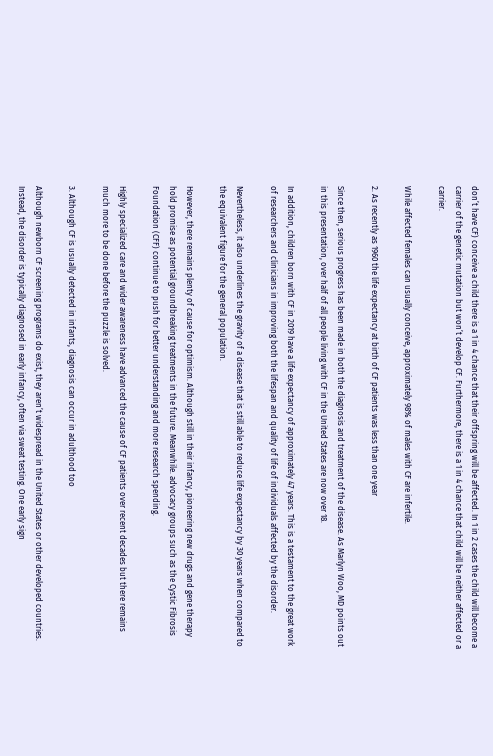don’t have CF) conceive a child there is a 1 in 4 chance that their offspring will be affected. In 1 in 2 cases the child will become a carrier of the genetic mutation but won’t develop CF. Furthermore, there is a 1 in 4 chance that child will be neither affected or a carrier.

While affected females can usually conceive, approximately 98% of males with CF are infertile.

2. As recently as 1960 the life expectancy at birth of CF patients was less than one year

Since then, serious progress has been made in both the diagnosis and treatment of the disease. As Marlyn Woo, MD points out in this presentation, over half of all people living with CF in the United States are now over 18.

In addition, children born with CF in 2019 have a life expectancy of approximately 47 years. This is a testament to the great work of researchers and clinicians in improving both the lifespan and quality of life of individuals affected by the disorder.

Nevertheless, it also underlines the gravity of a disease that is still able to reduce life expectancy by 30 years when compared to the equivalent figure for the general population.

However, there remains plenty of cause for optimism. Although still in their infancy, pioneering new drugs and gene therapy hold promise as potential groundbreaking treatments in the future. Meanwhile. advocacy groups such as the Cystic Fibrosis Foundation (CFF) continue to push for better understanding and more research spending.

Highly specialized care and wider awareness have advanced the cause of CF patients over recent decades but there remains much more to be done before the puzzle is solved.

3. Although CF is usually detected in infants, diagnosis can occur in adulthood too

Although newborn CF screening programs do exist, they aren’t widespread in the United States or other developed countries. Instead, the disorder is typically diagnosed in early infancy, often via sweat testing. One early sign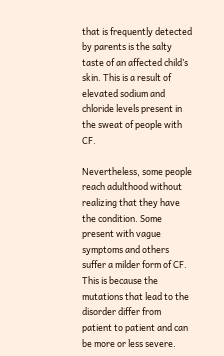that is frequently detected by parents is the salty taste of an affected child’s skin. This is a result of elevated sodium and chloride levels present in the sweat of people with CF.

Nevertheless, some people reach adulthood without realizing that they have the condition. Some present with vague symptoms and others suffer a milder form of CF. This is because the mutations that lead to the disorder differ from patient to patient and can be more or less severe.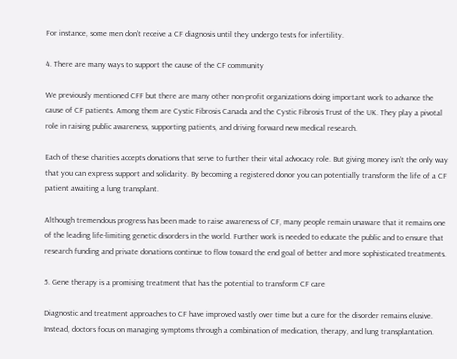For instance, some men don’t receive a CF diagnosis until they undergo tests for infertility.

4. There are many ways to support the cause of the CF community

We previously mentioned CFF but there are many other non-profit organizations doing important work to advance the cause of CF patients. Among them are Cystic Fibrosis Canada and the Cystic Fibrosis Trust of the UK. They play a pivotal role in raising public awareness, supporting patients, and driving forward new medical research.

Each of these charities accepts donations that serve to further their vital advocacy role. But giving money isn’t the only way that you can express support and solidarity. By becoming a registered donor you can potentially transform the life of a CF patient awaiting a lung transplant.

Although tremendous progress has been made to raise awareness of CF, many people remain unaware that it remains one of the leading life-limiting genetic disorders in the world. Further work is needed to educate the public and to ensure that research funding and private donations continue to flow toward the end goal of better and more sophisticated treatments.

5. Gene therapy is a promising treatment that has the potential to transform CF care

Diagnostic and treatment approaches to CF have improved vastly over time but a cure for the disorder remains elusive. Instead, doctors focus on managing symptoms through a combination of medication, therapy, and lung transplantation.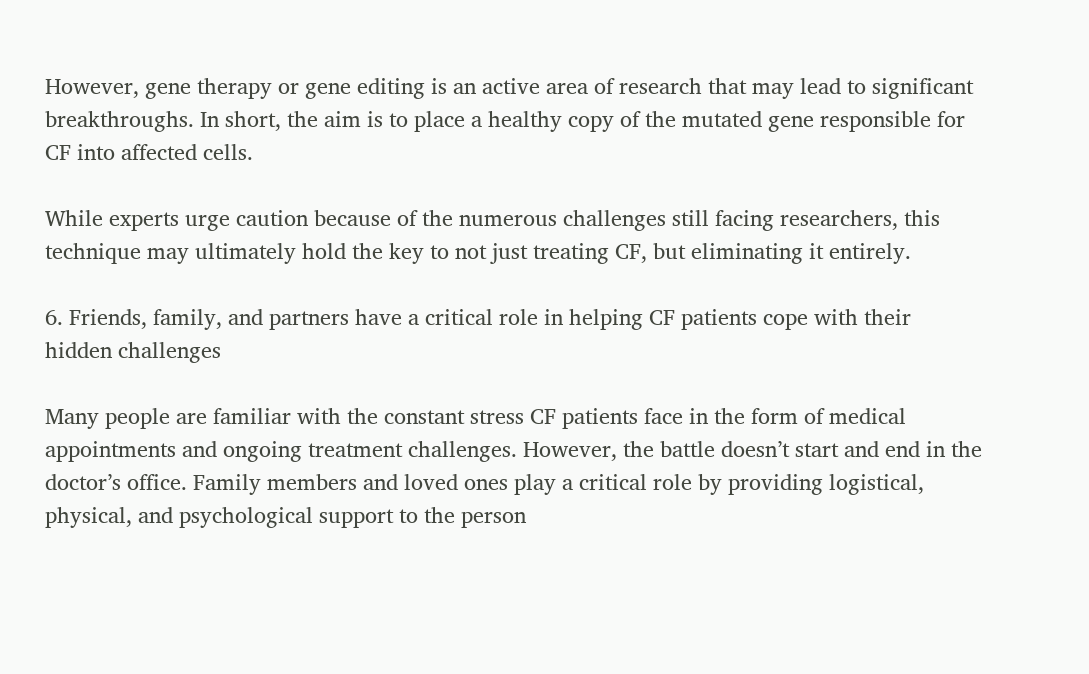However, gene therapy or gene editing is an active area of research that may lead to significant breakthroughs. In short, the aim is to place a healthy copy of the mutated gene responsible for CF into affected cells.

While experts urge caution because of the numerous challenges still facing researchers, this technique may ultimately hold the key to not just treating CF, but eliminating it entirely.

6. Friends, family, and partners have a critical role in helping CF patients cope with their hidden challenges

Many people are familiar with the constant stress CF patients face in the form of medical appointments and ongoing treatment challenges. However, the battle doesn’t start and end in the doctor’s office. Family members and loved ones play a critical role by providing logistical, physical, and psychological support to the person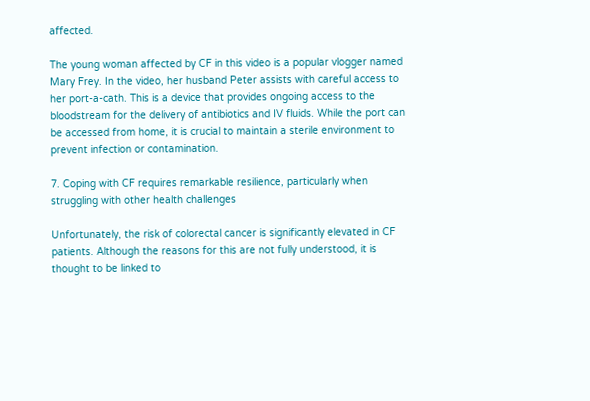affected.

The young woman affected by CF in this video is a popular vlogger named Mary Frey. In the video, her husband Peter assists with careful access to her port-a-cath. This is a device that provides ongoing access to the bloodstream for the delivery of antibiotics and IV fluids. While the port can be accessed from home, it is crucial to maintain a sterile environment to prevent infection or contamination.

7. Coping with CF requires remarkable resilience, particularly when struggling with other health challenges

Unfortunately, the risk of colorectal cancer is significantly elevated in CF patients. Although the reasons for this are not fully understood, it is thought to be linked to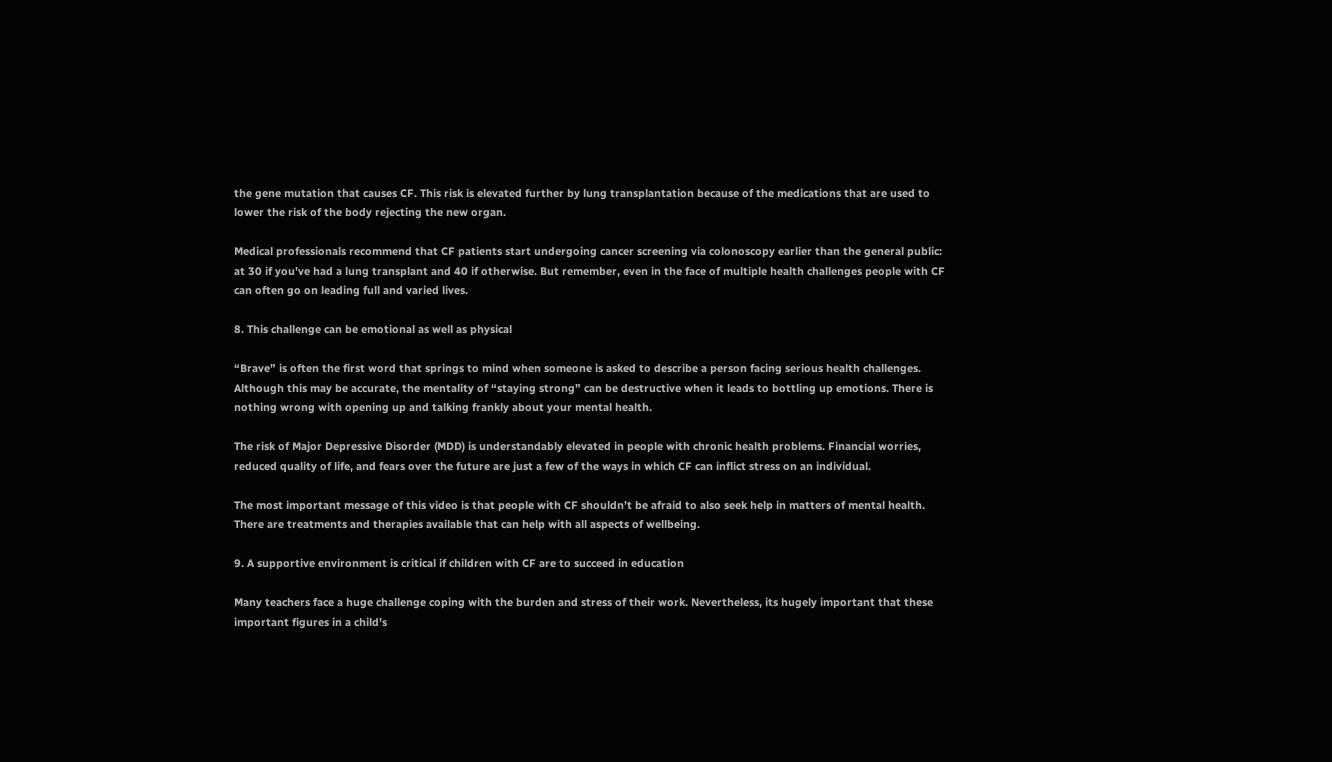the gene mutation that causes CF. This risk is elevated further by lung transplantation because of the medications that are used to lower the risk of the body rejecting the new organ.

Medical professionals recommend that CF patients start undergoing cancer screening via colonoscopy earlier than the general public: at 30 if you’ve had a lung transplant and 40 if otherwise. But remember, even in the face of multiple health challenges people with CF can often go on leading full and varied lives.

8. This challenge can be emotional as well as physical

“Brave” is often the first word that springs to mind when someone is asked to describe a person facing serious health challenges. Although this may be accurate, the mentality of “staying strong” can be destructive when it leads to bottling up emotions. There is nothing wrong with opening up and talking frankly about your mental health.

The risk of Major Depressive Disorder (MDD) is understandably elevated in people with chronic health problems. Financial worries, reduced quality of life, and fears over the future are just a few of the ways in which CF can inflict stress on an individual.

The most important message of this video is that people with CF shouldn’t be afraid to also seek help in matters of mental health. There are treatments and therapies available that can help with all aspects of wellbeing.

9. A supportive environment is critical if children with CF are to succeed in education

Many teachers face a huge challenge coping with the burden and stress of their work. Nevertheless, its hugely important that these important figures in a child’s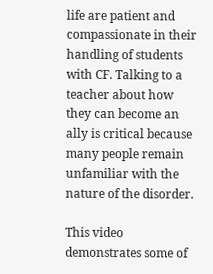life are patient and compassionate in their handling of students with CF. Talking to a teacher about how they can become an ally is critical because many people remain unfamiliar with the nature of the disorder.

This video demonstrates some of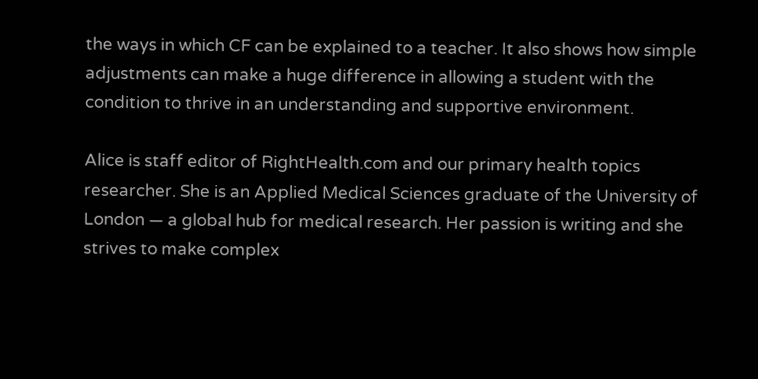the ways in which CF can be explained to a teacher. It also shows how simple adjustments can make a huge difference in allowing a student with the condition to thrive in an understanding and supportive environment.

Alice is staff editor of RightHealth.com and our primary health topics researcher. She is an Applied Medical Sciences graduate of the University of London — a global hub for medical research. Her passion is writing and she strives to make complex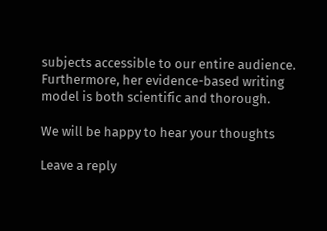subjects accessible to our entire audience. Furthermore, her evidence-based writing model is both scientific and thorough.

We will be happy to hear your thoughts

Leave a reply